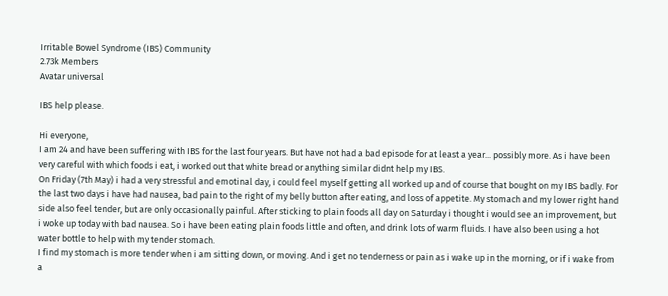Irritable Bowel Syndrome (IBS) Community
2.73k Members
Avatar universal

IBS help please.

Hi everyone,
I am 24 and have been suffering with IBS for the last four years. But have not had a bad episode for at least a year... possibly more. As i have been very careful with which foods i eat, i worked out that white bread or anything similar didnt help my IBS.
On Friday (7th May) i had a very stressful and emotinal day, i could feel myself getting all worked up and of course that bought on my IBS badly. For the last two days i have had nausea, bad pain to the right of my belly button after eating, and loss of appetite. My stomach and my lower right hand side also feel tender, but are only occasionally painful. After sticking to plain foods all day on Saturday i thought i would see an improvement, but i woke up today with bad nausea. So i have been eating plain foods little and often, and drink lots of warm fluids. I have also been using a hot water bottle to help with my tender stomach.
I find my stomach is more tender when i am sitting down, or moving. And i get no tenderness or pain as i wake up in the morning, or if i wake from a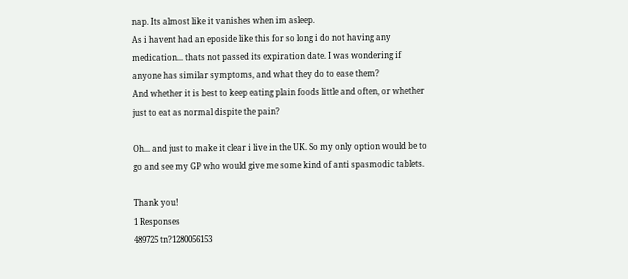nap. Its almost like it vanishes when im asleep.
As i havent had an eposide like this for so long i do not having any medication... thats not passed its expiration date. I was wondering if anyone has similar symptoms, and what they do to ease them?
And whether it is best to keep eating plain foods little and often, or whether just to eat as normal dispite the pain?

Oh... and just to make it clear i live in the UK. So my only option would be to go and see my GP who would give me some kind of anti spasmodic tablets.

Thank you!
1 Responses
489725 tn?1280056153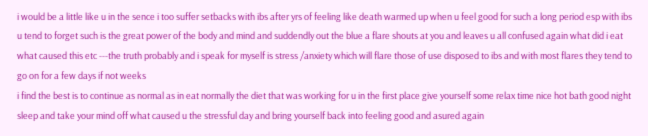i would be a little like u in the sence i too suffer setbacks with ibs after yrs of feeling like death warmed up when u feel good for such a long period esp with ibs u tend to forget such is the great power of the body and mind and suddendly out the blue a flare shouts at you and leaves u all confused again what did i eat what caused this etc ---the truth probably and i speak for myself is stress /anxiety which will flare those of use disposed to ibs and with most flares they tend to go on for a few days if not weeks
i find the best is to continue as normal as in eat normally the diet that was working for u in the first place give yourself some relax time nice hot bath good night sleep and take your mind off what caused u the stressful day and bring yourself back into feeling good and asured again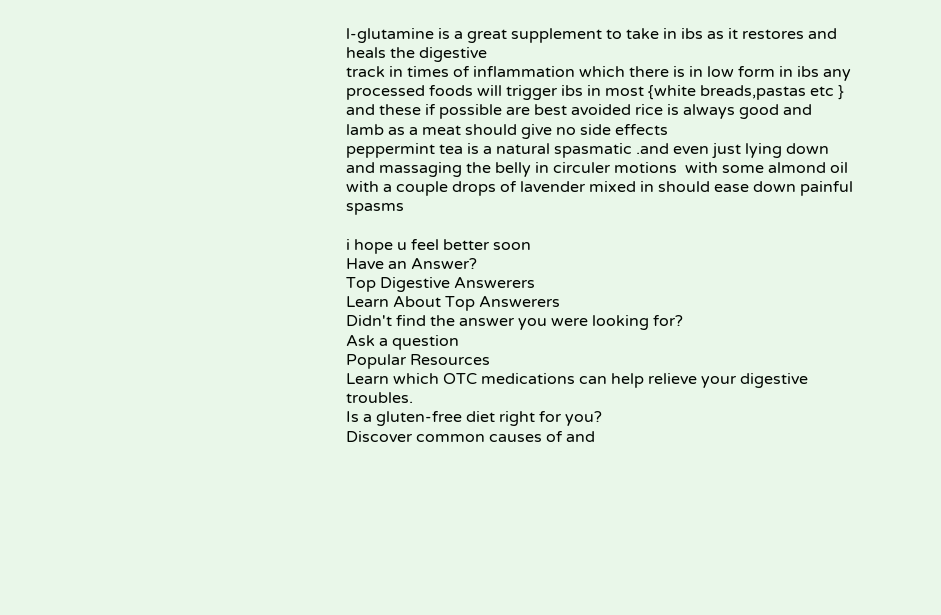l-glutamine is a great supplement to take in ibs as it restores and heals the digestive
track in times of inflammation which there is in low form in ibs any processed foods will trigger ibs in most {white breads,pastas etc } and these if possible are best avoided rice is always good and lamb as a meat should give no side effects
peppermint tea is a natural spasmatic .and even just lying down and massaging the belly in circuler motions  with some almond oil with a couple drops of lavender mixed in should ease down painful spasms

i hope u feel better soon
Have an Answer?
Top Digestive Answerers
Learn About Top Answerers
Didn't find the answer you were looking for?
Ask a question
Popular Resources
Learn which OTC medications can help relieve your digestive troubles.
Is a gluten-free diet right for you?
Discover common causes of and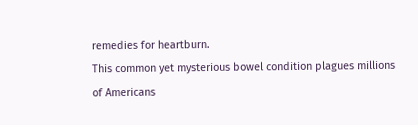remedies for heartburn.
This common yet mysterious bowel condition plagues millions of Americans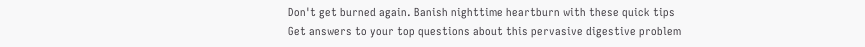Don't get burned again. Banish nighttime heartburn with these quick tips
Get answers to your top questions about this pervasive digestive problem